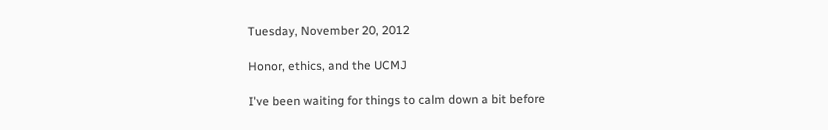Tuesday, November 20, 2012

Honor, ethics, and the UCMJ

I've been waiting for things to calm down a bit before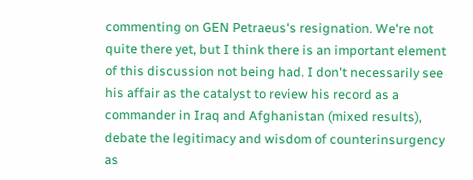commenting on GEN Petraeus's resignation. We're not quite there yet, but I think there is an important element of this discussion not being had. I don't necessarily see his affair as the catalyst to review his record as a commander in Iraq and Afghanistan (mixed results), debate the legitimacy and wisdom of counterinsurgency as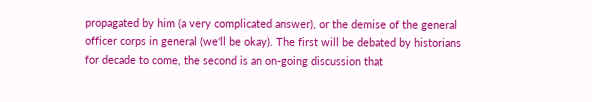propagated by him (a very complicated answer), or the demise of the general officer corps in general (we'll be okay). The first will be debated by historians for decade to come, the second is an on-going discussion that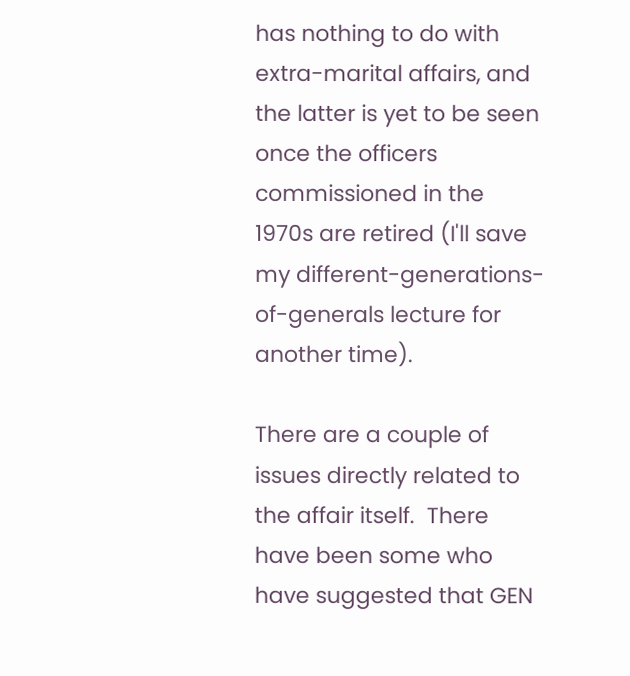has nothing to do with extra-marital affairs, and the latter is yet to be seen once the officers commissioned in the 1970s are retired (I'll save my different-generations-of-generals lecture for another time).

There are a couple of issues directly related to the affair itself.  There have been some who have suggested that GEN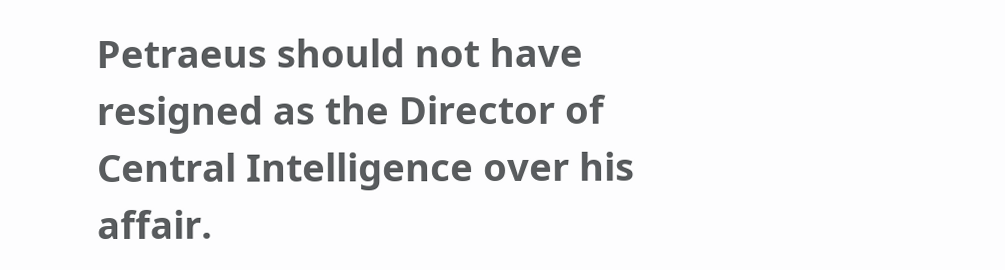Petraeus should not have resigned as the Director of Central Intelligence over his affair.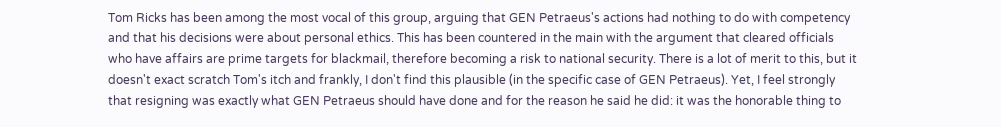Tom Ricks has been among the most vocal of this group, arguing that GEN Petraeus's actions had nothing to do with competency and that his decisions were about personal ethics. This has been countered in the main with the argument that cleared officials who have affairs are prime targets for blackmail, therefore becoming a risk to national security. There is a lot of merit to this, but it doesn't exact scratch Tom's itch and frankly, I don't find this plausible (in the specific case of GEN Petraeus). Yet, I feel strongly that resigning was exactly what GEN Petraeus should have done and for the reason he said he did: it was the honorable thing to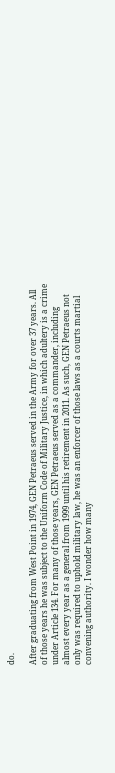do.

After graduating from West Point in 1974, GEN Petraeus served in the Army for over 37 years. All of those years he was subject to the Uniform Code of Military Justice, in which adultery is a crime under Article 134. For many of those years, GEN Petraeus served as a commander, including almost every year as a general from 1999 until his retirement in 2011. As such, GEN Petraeus not only was required to uphold military law, he was an enforcer of those laws as a courts martial convening authority. I wonder how many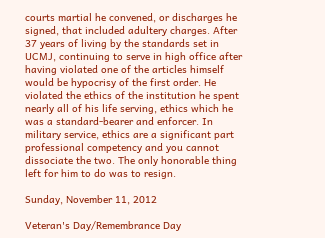courts martial he convened, or discharges he signed, that included adultery charges. After 37 years of living by the standards set in UCMJ, continuing to serve in high office after having violated one of the articles himself would be hypocrisy of the first order. He violated the ethics of the institution he spent nearly all of his life serving, ethics which he was a standard-bearer and enforcer. In military service, ethics are a significant part professional competency and you cannot dissociate the two. The only honorable thing left for him to do was to resign.

Sunday, November 11, 2012

Veteran's Day/Remembrance Day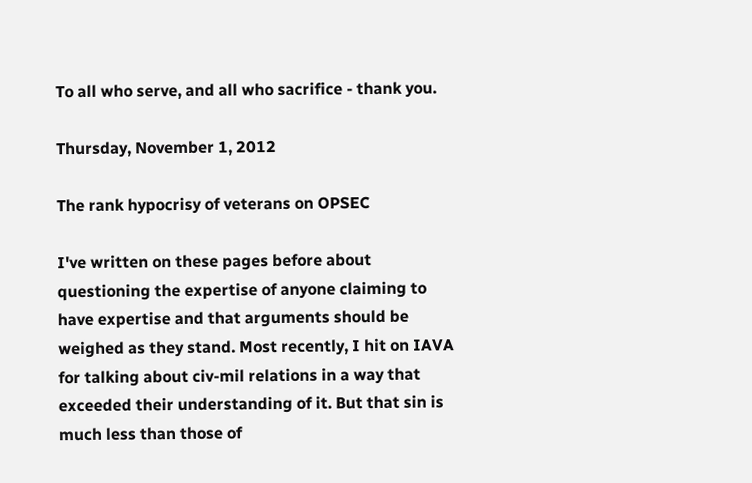To all who serve, and all who sacrifice - thank you.

Thursday, November 1, 2012

The rank hypocrisy of veterans on OPSEC

I've written on these pages before about questioning the expertise of anyone claiming to have expertise and that arguments should be weighed as they stand. Most recently, I hit on IAVA for talking about civ-mil relations in a way that exceeded their understanding of it. But that sin is much less than those of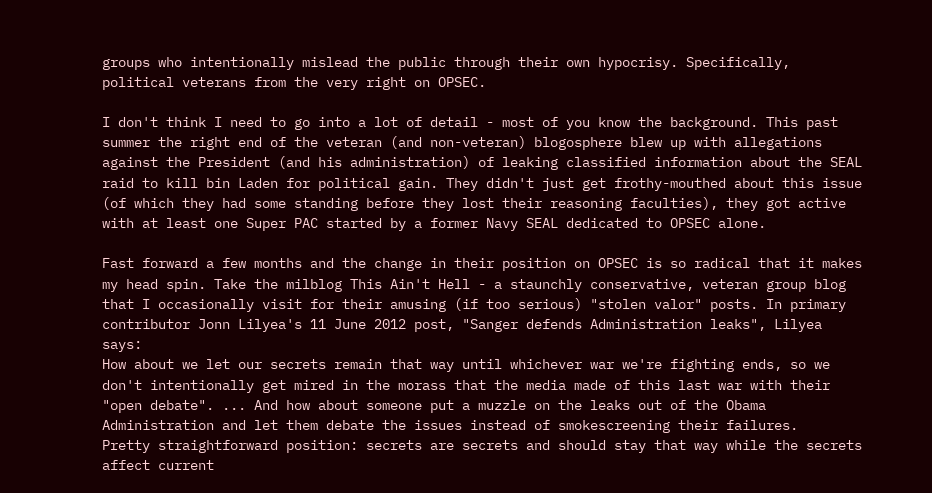groups who intentionally mislead the public through their own hypocrisy. Specifically, political veterans from the very right on OPSEC.

I don't think I need to go into a lot of detail - most of you know the background. This past summer the right end of the veteran (and non-veteran) blogosphere blew up with allegations against the President (and his administration) of leaking classified information about the SEAL raid to kill bin Laden for political gain. They didn't just get frothy-mouthed about this issue (of which they had some standing before they lost their reasoning faculties), they got active with at least one Super PAC started by a former Navy SEAL dedicated to OPSEC alone.

Fast forward a few months and the change in their position on OPSEC is so radical that it makes my head spin. Take the milblog This Ain't Hell - a staunchly conservative, veteran group blog that I occasionally visit for their amusing (if too serious) "stolen valor" posts. In primary contributor Jonn Lilyea's 11 June 2012 post, "Sanger defends Administration leaks", Lilyea says:
How about we let our secrets remain that way until whichever war we're fighting ends, so we don't intentionally get mired in the morass that the media made of this last war with their "open debate". ... And how about someone put a muzzle on the leaks out of the Obama Administration and let them debate the issues instead of smokescreening their failures.
Pretty straightforward position: secrets are secrets and should stay that way while the secrets affect current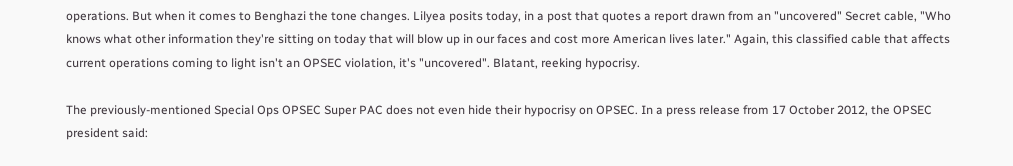operations. But when it comes to Benghazi the tone changes. Lilyea posits today, in a post that quotes a report drawn from an "uncovered" Secret cable, "Who knows what other information they're sitting on today that will blow up in our faces and cost more American lives later." Again, this classified cable that affects current operations coming to light isn't an OPSEC violation, it's "uncovered". Blatant, reeking hypocrisy.

The previously-mentioned Special Ops OPSEC Super PAC does not even hide their hypocrisy on OPSEC. In a press release from 17 October 2012, the OPSEC president said: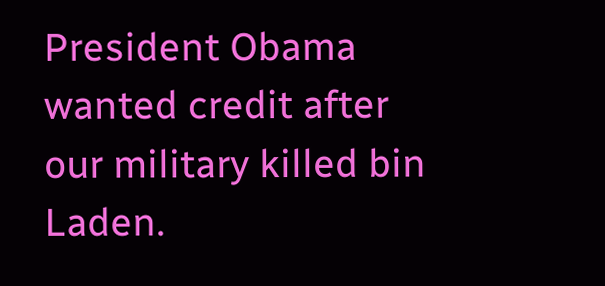President Obama wanted credit after our military killed bin Laden.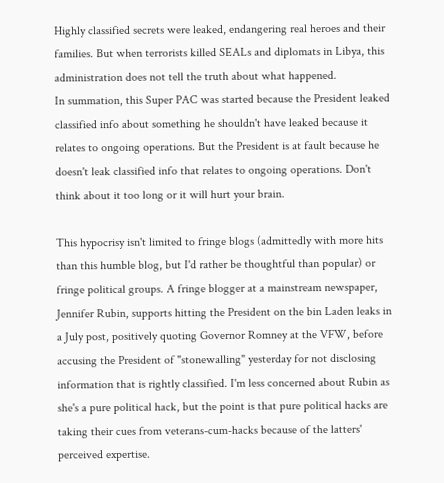Highly classified secrets were leaked, endangering real heroes and their families. But when terrorists killed SEALs and diplomats in Libya, this administration does not tell the truth about what happened.
In summation, this Super PAC was started because the President leaked classified info about something he shouldn't have leaked because it relates to ongoing operations. But the President is at fault because he doesn't leak classified info that relates to ongoing operations. Don't think about it too long or it will hurt your brain.

This hypocrisy isn't limited to fringe blogs (admittedly with more hits than this humble blog, but I'd rather be thoughtful than popular) or fringe political groups. A fringe blogger at a mainstream newspaper, Jennifer Rubin, supports hitting the President on the bin Laden leaks in a July post, positively quoting Governor Romney at the VFW, before accusing the President of "stonewalling" yesterday for not disclosing information that is rightly classified. I'm less concerned about Rubin as she's a pure political hack, but the point is that pure political hacks are taking their cues from veterans-cum-hacks because of the latters' perceived expertise.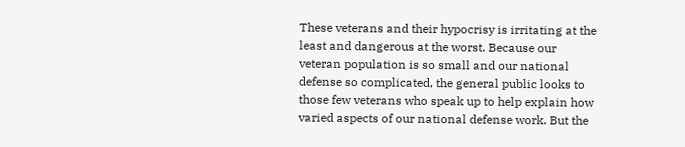These veterans and their hypocrisy is irritating at the least and dangerous at the worst. Because our veteran population is so small and our national defense so complicated, the general public looks to those few veterans who speak up to help explain how varied aspects of our national defense work. But the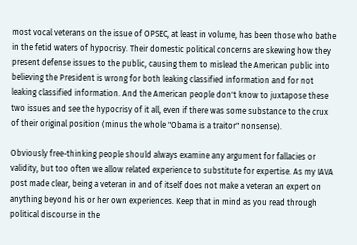most vocal veterans on the issue of OPSEC, at least in volume, has been those who bathe in the fetid waters of hypocrisy. Their domestic political concerns are skewing how they present defense issues to the public, causing them to mislead the American public into believing the President is wrong for both leaking classified information and for not leaking classified information. And the American people don't know to juxtapose these two issues and see the hypocrisy of it all, even if there was some substance to the crux of their original position (minus the whole "Obama is a traitor" nonsense).

Obviously free-thinking people should always examine any argument for fallacies or validity, but too often we allow related experience to substitute for expertise. As my IAVA post made clear, being a veteran in and of itself does not make a veteran an expert on anything beyond his or her own experiences. Keep that in mind as you read through political discourse in the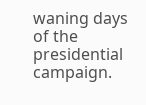waning days of the presidential campaign.